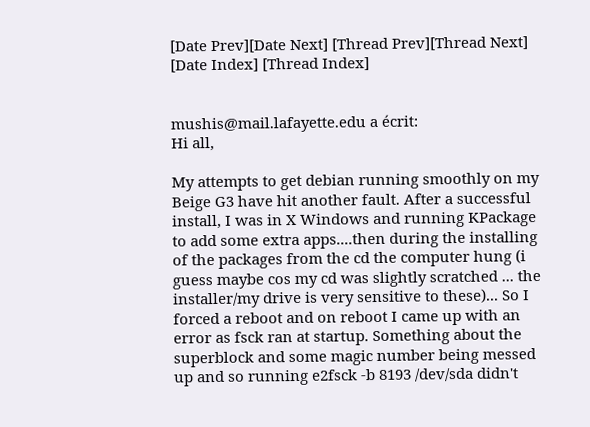[Date Prev][Date Next] [Thread Prev][Thread Next] [Date Index] [Thread Index]


mushis@mail.lafayette.edu a écrit:
Hi all,

My attempts to get debian running smoothly on my Beige G3 have hit another fault. After a successful install, I was in X Windows and running KPackage to add some extra apps....then during the installing of the packages from the cd the computer hung (i guess maybe cos my cd was slightly scratched ... the installer/my drive is very sensitive to these)... So I forced a reboot and on reboot I came up with an error as fsck ran at startup. Something about the superblock and some magic number being messed up and so running e2fsck -b 8193 /dev/sda didn't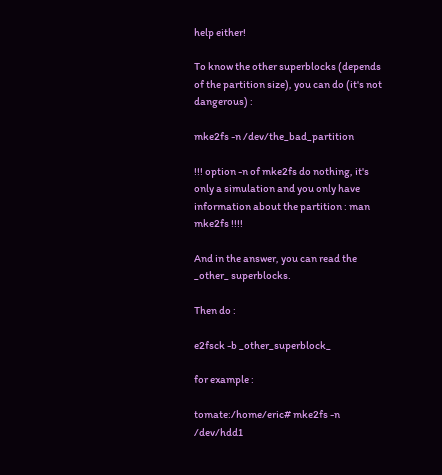help either!

To know the other superblocks (depends of the partition size), you can do (it's not dangerous) :

mke2fs -n /dev/the_bad_partition

!!! option -n of mke2fs do nothing, it's only a simulation and you only have information about the partition : man mke2fs !!!!

And in the answer, you can read the _other_ superblocks.

Then do :

e2fsck -b _other_superblock_

for example :

tomate:/home/eric# mke2fs -n /dev/hdd1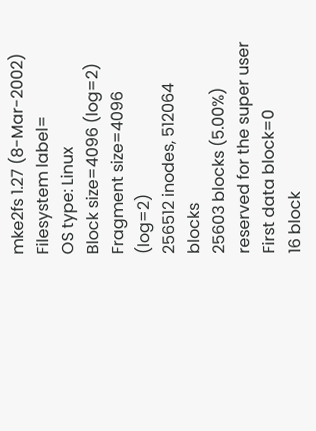mke2fs 1.27 (8-Mar-2002)
Filesystem label=
OS type: Linux
Block size=4096 (log=2)
Fragment size=4096 (log=2)
256512 inodes, 512064 blocks
25603 blocks (5.00%) reserved for the super user
First data block=0
16 block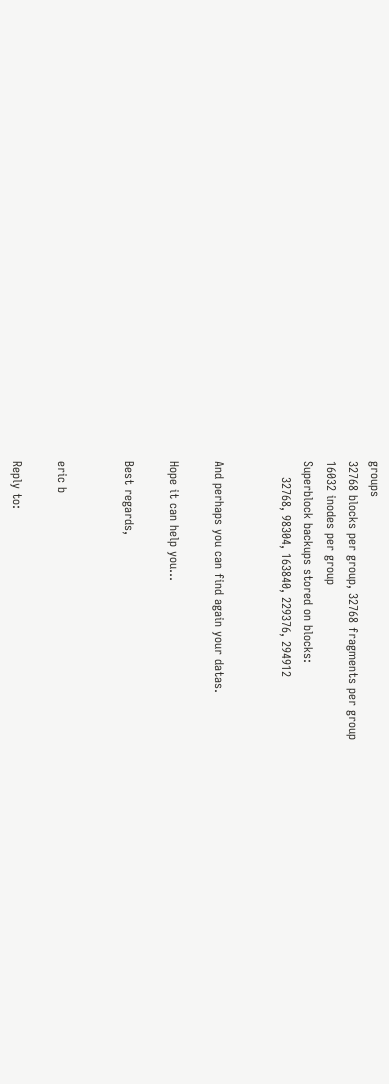groups
32768 blocks per group, 32768 fragments per group
16032 inodes per group
Superblock backups stored on blocks:
    32768, 98304, 163840, 229376, 294912


And perhaps you can find again your datas.

Hope it can help you...

Best regards,


eric b

Reply to: